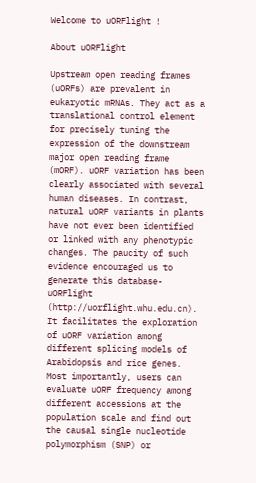Welcome to uORFlight !

About uORFlight

Upstream open reading frames (uORFs) are prevalent in eukaryotic mRNAs. They act as a translational control element for precisely tuning the expression of the downstream major open reading frame (mORF). uORF variation has been clearly associated with several human diseases. In contrast, natural uORF variants in plants have not ever been identified or linked with any phenotypic changes. The paucity of such evidence encouraged us to generate this database-uORFlight (http://uorflight.whu.edu.cn). It facilitates the exploration of uORF variation among different splicing models of Arabidopsis and rice genes. Most importantly, users can evaluate uORF frequency among different accessions at the population scale and find out the causal single nucleotide polymorphism (SNP) or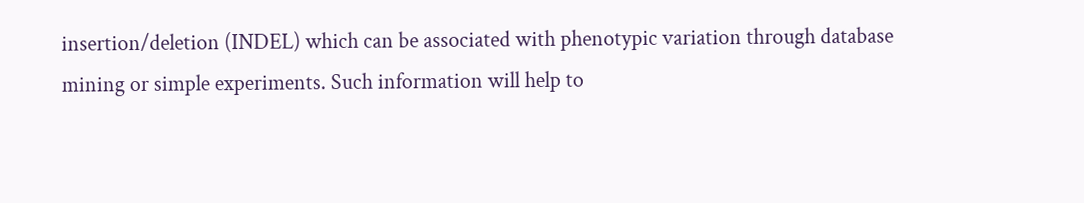insertion/deletion (INDEL) which can be associated with phenotypic variation through database mining or simple experiments. Such information will help to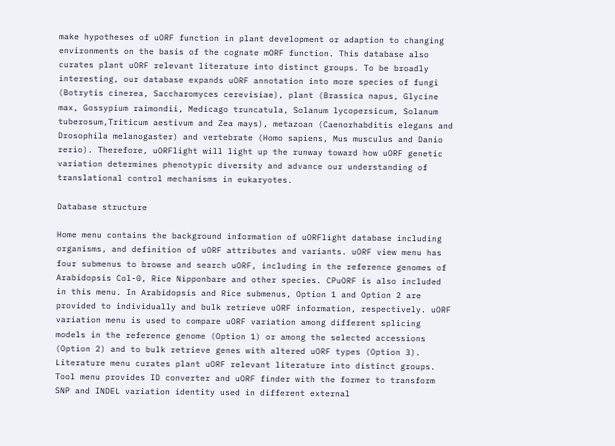make hypotheses of uORF function in plant development or adaption to changing environments on the basis of the cognate mORF function. This database also curates plant uORF relevant literature into distinct groups. To be broadly interesting, our database expands uORF annotation into more species of fungi (Botrytis cinerea, Saccharomyces cerevisiae), plant (Brassica napus, Glycine max, Gossypium raimondii, Medicago truncatula, Solanum lycopersicum, Solanum tuberosum,Triticum aestivum and Zea mays), metazoan (Caenorhabditis elegans and Drosophila melanogaster) and vertebrate (Homo sapiens, Mus musculus and Danio rerio). Therefore, uORFlight will light up the runway toward how uORF genetic variation determines phenotypic diversity and advance our understanding of translational control mechanisms in eukaryotes.

Database structure

Home menu contains the background information of uORFlight database including organisms, and definition of uORF attributes and variants. uORF view menu has four submenus to browse and search uORF, including in the reference genomes of Arabidopsis Col-0, Rice Nipponbare and other species. CPuORF is also included in this menu. In Arabidopsis and Rice submenus, Option 1 and Option 2 are provided to individually and bulk retrieve uORF information, respectively. uORF variation menu is used to compare uORF variation among different splicing models in the reference genome (Option 1) or among the selected accessions (Option 2) and to bulk retrieve genes with altered uORF types (Option 3). Literature menu curates plant uORF relevant literature into distinct groups. Tool menu provides ID converter and uORF finder with the former to transform SNP and INDEL variation identity used in different external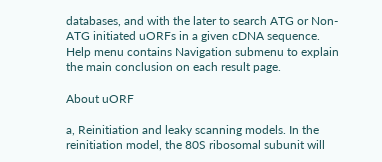databases, and with the later to search ATG or Non-ATG initiated uORFs in a given cDNA sequence. Help menu contains Navigation submenu to explain the main conclusion on each result page.

About uORF

a, Reinitiation and leaky scanning models. In the reinitiation model, the 80S ribosomal subunit will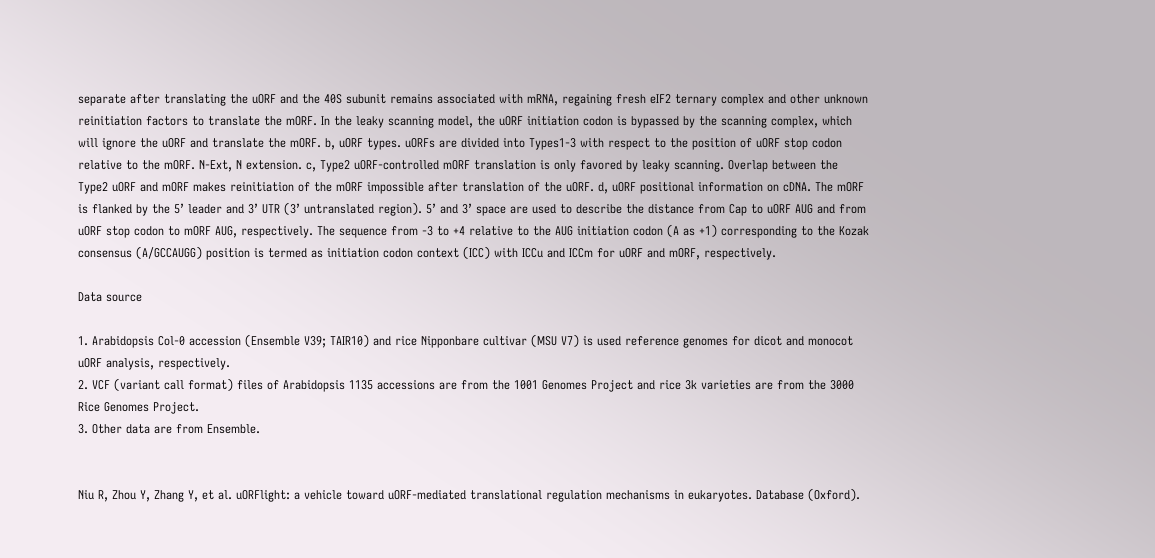separate after translating the uORF and the 40S subunit remains associated with mRNA, regaining fresh eIF2 ternary complex and other unknown reinitiation factors to translate the mORF. In the leaky scanning model, the uORF initiation codon is bypassed by the scanning complex, which will ignore the uORF and translate the mORF. b, uORF types. uORFs are divided into Types1-3 with respect to the position of uORF stop codon relative to the mORF. N-Ext, N extension. c, Type2 uORF-controlled mORF translation is only favored by leaky scanning. Overlap between the Type2 uORF and mORF makes reinitiation of the mORF impossible after translation of the uORF. d, uORF positional information on cDNA. The mORF is flanked by the 5’ leader and 3’ UTR (3’ untranslated region). 5’ and 3’ space are used to describe the distance from Cap to uORF AUG and from uORF stop codon to mORF AUG, respectively. The sequence from -3 to +4 relative to the AUG initiation codon (A as +1) corresponding to the Kozak consensus (A/GCCAUGG) position is termed as initiation codon context (ICC) with ICCu and ICCm for uORF and mORF, respectively.

Data source

1. Arabidopsis Col-0 accession (Ensemble V39; TAIR10) and rice Nipponbare cultivar (MSU V7) is used reference genomes for dicot and monocot uORF analysis, respectively.
2. VCF (variant call format) files of Arabidopsis 1135 accessions are from the 1001 Genomes Project and rice 3k varieties are from the 3000 Rice Genomes Project.
3. Other data are from Ensemble.


Niu R, Zhou Y, Zhang Y, et al. uORFlight: a vehicle toward uORF-mediated translational regulation mechanisms in eukaryotes. Database (Oxford).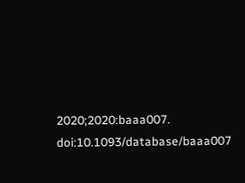2020;2020:baaa007. doi:10.1093/database/baaa007